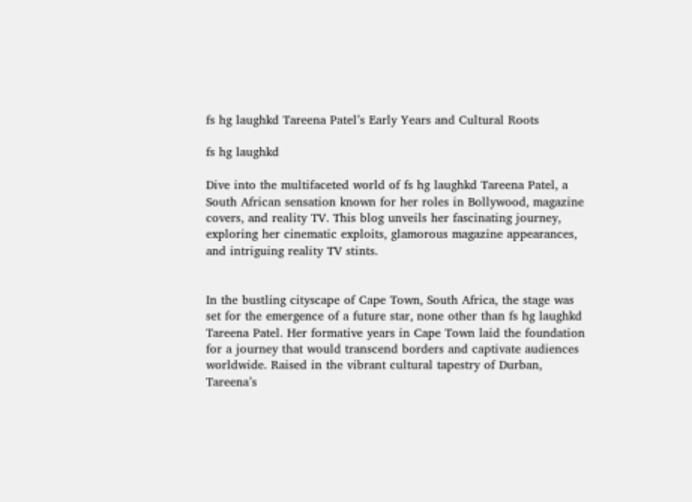fs hg laughkd Tareena Patel’s Early Years and Cultural Roots

fs hg laughkd

Dive into the multifaceted world of fs hg laughkd Tareena Patel, a South African sensation known for her roles in Bollywood, magazine covers, and reality TV. This blog unveils her fascinating journey, exploring her cinematic exploits, glamorous magazine appearances, and intriguing reality TV stints.


In the bustling cityscape of Cape Town, South Africa, the stage was set for the emergence of a future star, none other than fs hg laughkd Tareena Patel. Her formative years in Cape Town laid the foundation for a journey that would transcend borders and captivate audiences worldwide. Raised in the vibrant cultural tapestry of Durban, Tareena’s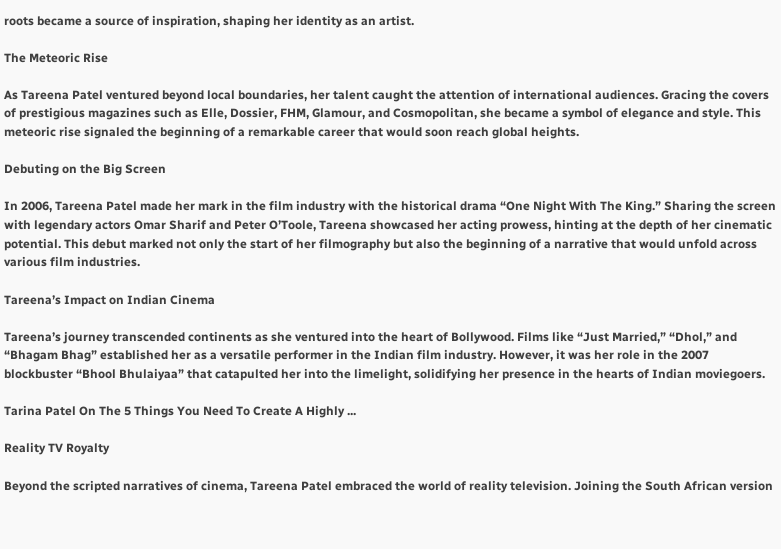roots became a source of inspiration, shaping her identity as an artist.

The Meteoric Rise

As Tareena Patel ventured beyond local boundaries, her talent caught the attention of international audiences. Gracing the covers of prestigious magazines such as Elle, Dossier, FHM, Glamour, and Cosmopolitan, she became a symbol of elegance and style. This meteoric rise signaled the beginning of a remarkable career that would soon reach global heights.

Debuting on the Big Screen

In 2006, Tareena Patel made her mark in the film industry with the historical drama “One Night With The King.” Sharing the screen with legendary actors Omar Sharif and Peter O’Toole, Tareena showcased her acting prowess, hinting at the depth of her cinematic potential. This debut marked not only the start of her filmography but also the beginning of a narrative that would unfold across various film industries.

Tareena’s Impact on Indian Cinema

Tareena’s journey transcended continents as she ventured into the heart of Bollywood. Films like “Just Married,” “Dhol,” and “Bhagam Bhag” established her as a versatile performer in the Indian film industry. However, it was her role in the 2007 blockbuster “Bhool Bhulaiyaa” that catapulted her into the limelight, solidifying her presence in the hearts of Indian moviegoers.

Tarina Patel On The 5 Things You Need To Create A Highly ...

Reality TV Royalty

Beyond the scripted narratives of cinema, Tareena Patel embraced the world of reality television. Joining the South African version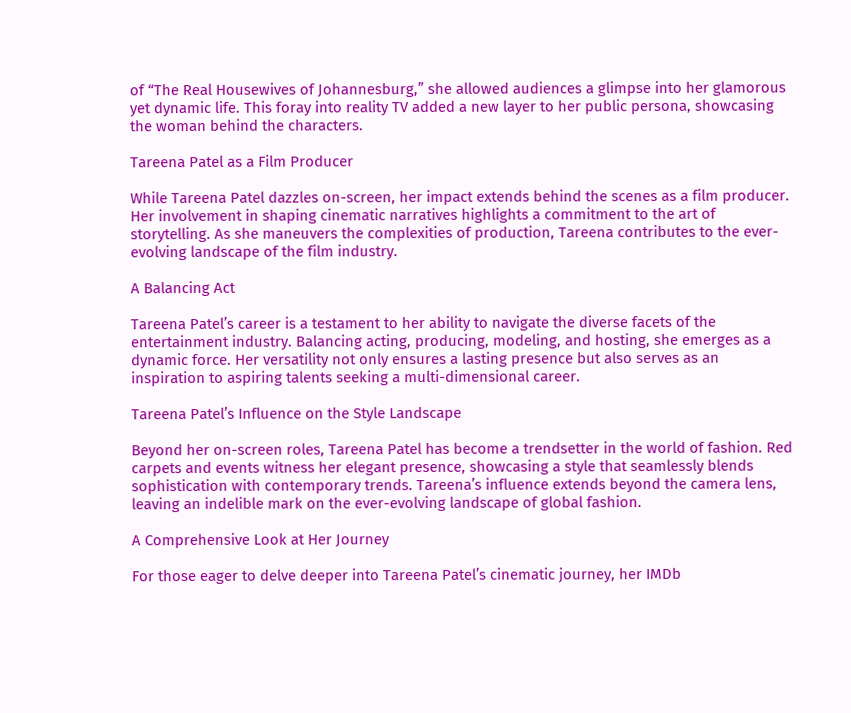of “The Real Housewives of Johannesburg,” she allowed audiences a glimpse into her glamorous yet dynamic life. This foray into reality TV added a new layer to her public persona, showcasing the woman behind the characters.

Tareena Patel as a Film Producer

While Tareena Patel dazzles on-screen, her impact extends behind the scenes as a film producer. Her involvement in shaping cinematic narratives highlights a commitment to the art of storytelling. As she maneuvers the complexities of production, Tareena contributes to the ever-evolving landscape of the film industry.

A Balancing Act

Tareena Patel’s career is a testament to her ability to navigate the diverse facets of the entertainment industry. Balancing acting, producing, modeling, and hosting, she emerges as a dynamic force. Her versatility not only ensures a lasting presence but also serves as an inspiration to aspiring talents seeking a multi-dimensional career.

Tareena Patel’s Influence on the Style Landscape

Beyond her on-screen roles, Tareena Patel has become a trendsetter in the world of fashion. Red carpets and events witness her elegant presence, showcasing a style that seamlessly blends sophistication with contemporary trends. Tareena’s influence extends beyond the camera lens, leaving an indelible mark on the ever-evolving landscape of global fashion.

A Comprehensive Look at Her Journey

For those eager to delve deeper into Tareena Patel’s cinematic journey, her IMDb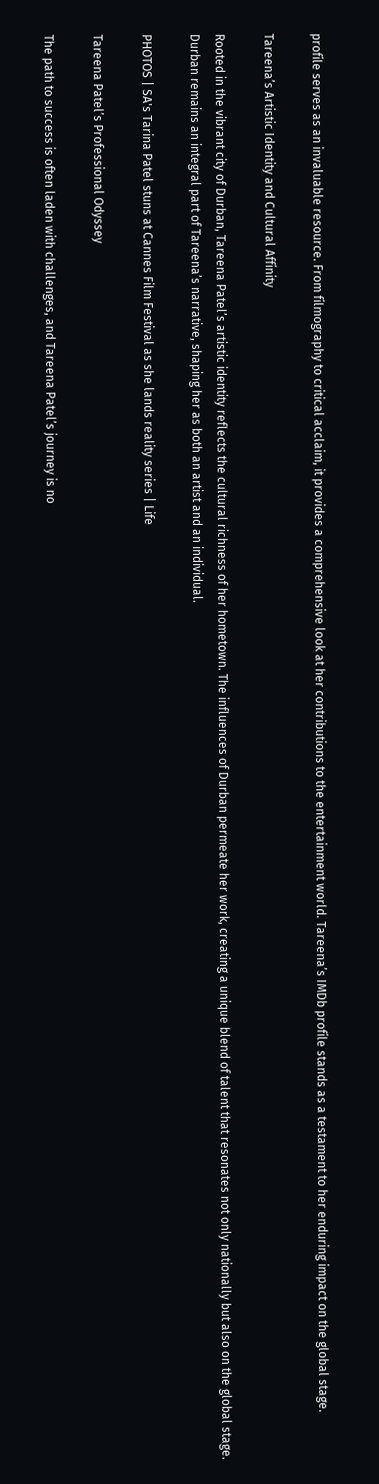profile serves as an invaluable resource. From filmography to critical acclaim, it provides a comprehensive look at her contributions to the entertainment world. Tareena’s IMDb profile stands as a testament to her enduring impact on the global stage.

Tareena’s Artistic Identity and Cultural Affinity

Rooted in the vibrant city of Durban, Tareena Patel’s artistic identity reflects the cultural richness of her hometown. The influences of Durban permeate her work, creating a unique blend of talent that resonates not only nationally but also on the global stage. Durban remains an integral part of Tareena’s narrative, shaping her as both an artist and an individual.

PHOTOS | SA's Tarina Patel stuns at Cannes Film Festival as she lands reality series | Life

Tareena Patel’s Professional Odyssey

The path to success is often laden with challenges, and Tareena Patel’s journey is no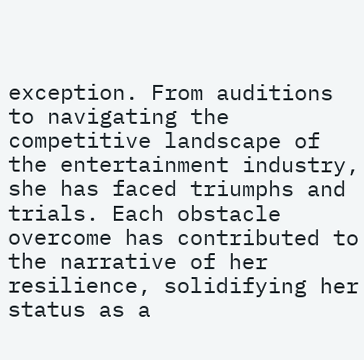exception. From auditions to navigating the competitive landscape of the entertainment industry, she has faced triumphs and trials. Each obstacle overcome has contributed to the narrative of her resilience, solidifying her status as a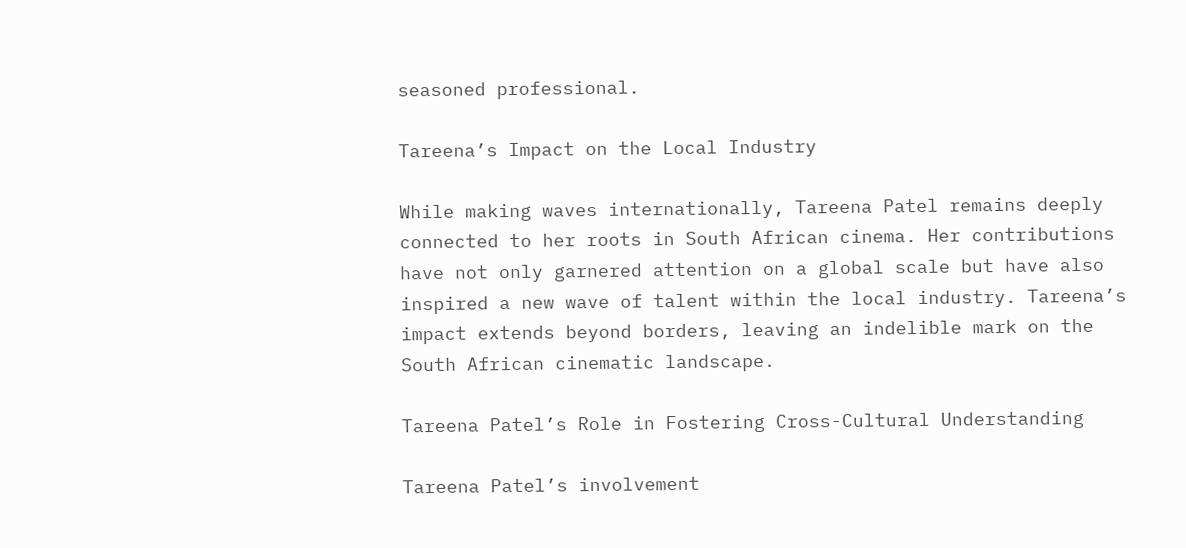seasoned professional.

Tareena’s Impact on the Local Industry

While making waves internationally, Tareena Patel remains deeply connected to her roots in South African cinema. Her contributions have not only garnered attention on a global scale but have also inspired a new wave of talent within the local industry. Tareena’s impact extends beyond borders, leaving an indelible mark on the South African cinematic landscape.

Tareena Patel’s Role in Fostering Cross-Cultural Understanding

Tareena Patel’s involvement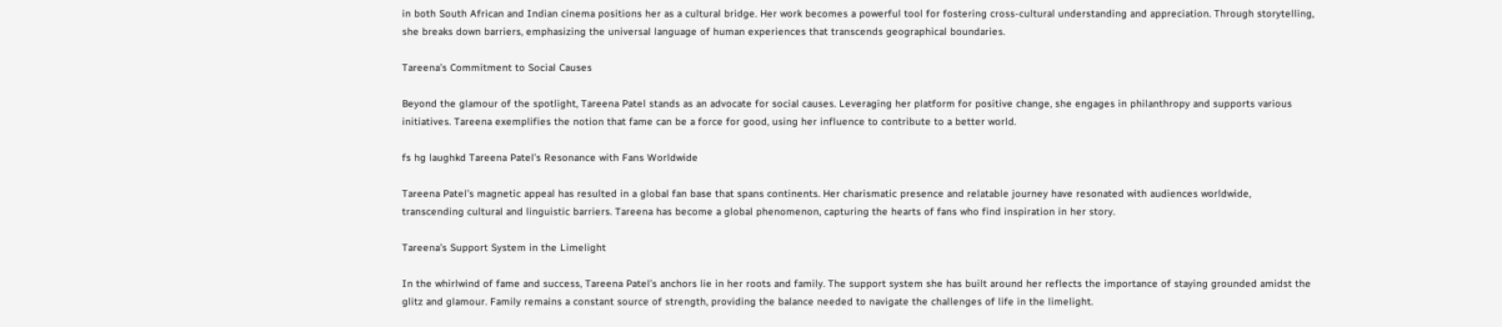in both South African and Indian cinema positions her as a cultural bridge. Her work becomes a powerful tool for fostering cross-cultural understanding and appreciation. Through storytelling, she breaks down barriers, emphasizing the universal language of human experiences that transcends geographical boundaries.

Tareena’s Commitment to Social Causes

Beyond the glamour of the spotlight, Tareena Patel stands as an advocate for social causes. Leveraging her platform for positive change, she engages in philanthropy and supports various initiatives. Tareena exemplifies the notion that fame can be a force for good, using her influence to contribute to a better world.

fs hg laughkd Tareena Patel’s Resonance with Fans Worldwide

Tareena Patel’s magnetic appeal has resulted in a global fan base that spans continents. Her charismatic presence and relatable journey have resonated with audiences worldwide, transcending cultural and linguistic barriers. Tareena has become a global phenomenon, capturing the hearts of fans who find inspiration in her story.

Tareena’s Support System in the Limelight

In the whirlwind of fame and success, Tareena Patel’s anchors lie in her roots and family. The support system she has built around her reflects the importance of staying grounded amidst the glitz and glamour. Family remains a constant source of strength, providing the balance needed to navigate the challenges of life in the limelight.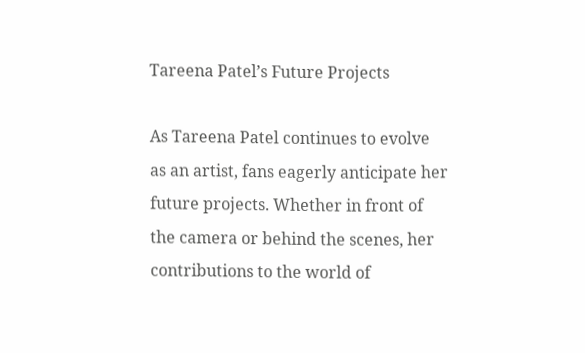Tareena Patel’s Future Projects

As Tareena Patel continues to evolve as an artist, fans eagerly anticipate her future projects. Whether in front of the camera or behind the scenes, her contributions to the world of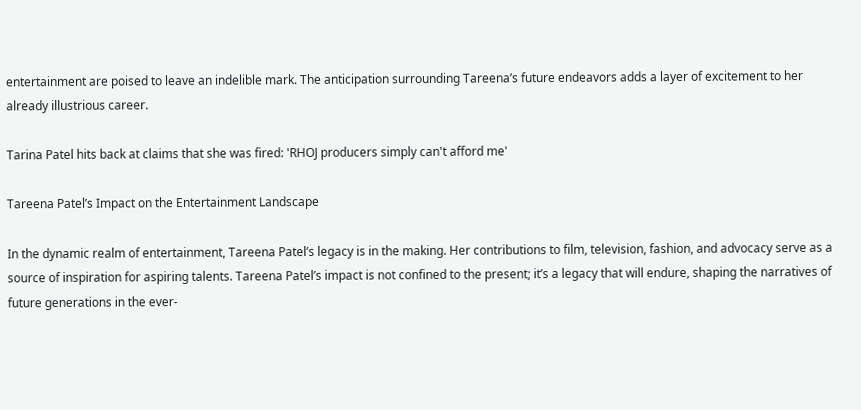entertainment are poised to leave an indelible mark. The anticipation surrounding Tareena’s future endeavors adds a layer of excitement to her already illustrious career.

Tarina Patel hits back at claims that she was fired: 'RHOJ producers simply can't afford me'

Tareena Patel’s Impact on the Entertainment Landscape

In the dynamic realm of entertainment, Tareena Patel’s legacy is in the making. Her contributions to film, television, fashion, and advocacy serve as a source of inspiration for aspiring talents. Tareena Patel’s impact is not confined to the present; it’s a legacy that will endure, shaping the narratives of future generations in the ever-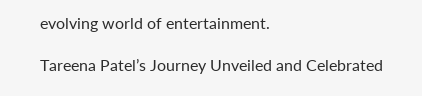evolving world of entertainment.

Tareena Patel’s Journey Unveiled and Celebrated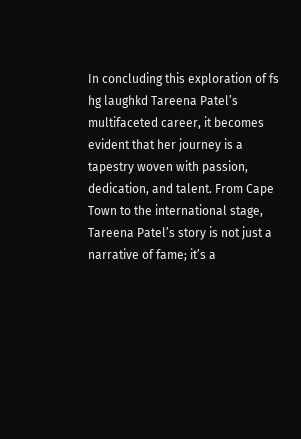In concluding this exploration of fs hg laughkd Tareena Patel’s multifaceted career, it becomes evident that her journey is a tapestry woven with passion, dedication, and talent. From Cape Town to the international stage, Tareena Patel’s story is not just a narrative of fame; it’s a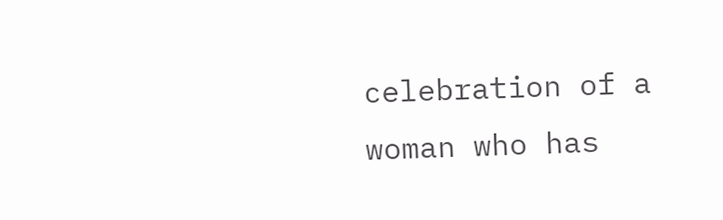celebration of a woman who has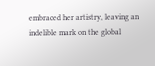embraced her artistry, leaving an indelible mark on the global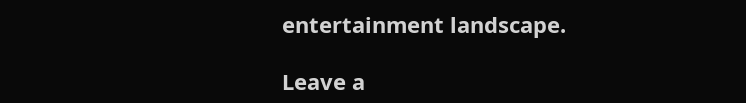entertainment landscape.

Leave a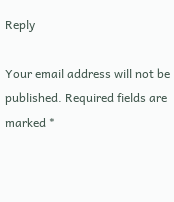Reply

Your email address will not be published. Required fields are marked *